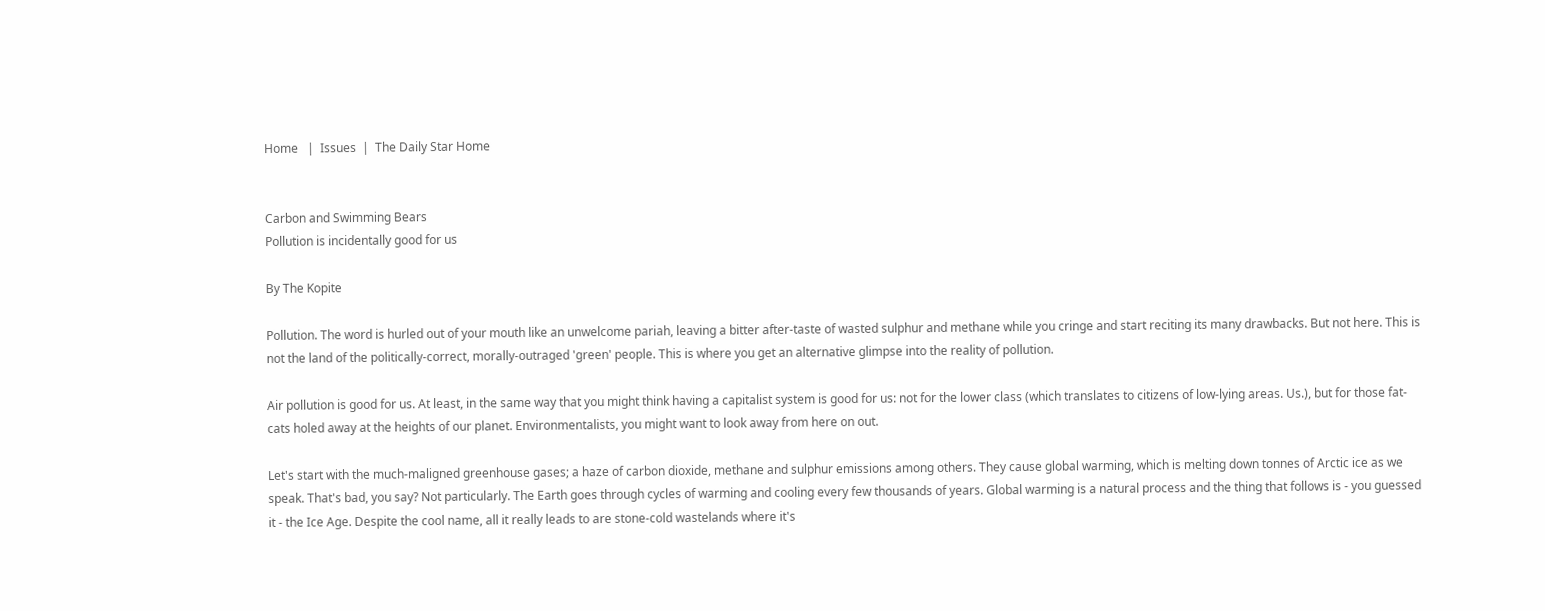Home   |  Issues  |  The Daily Star Home


Carbon and Swimming Bears
Pollution is incidentally good for us

By The Kopite

Pollution. The word is hurled out of your mouth like an unwelcome pariah, leaving a bitter after-taste of wasted sulphur and methane while you cringe and start reciting its many drawbacks. But not here. This is not the land of the politically-correct, morally-outraged 'green' people. This is where you get an alternative glimpse into the reality of pollution.

Air pollution is good for us. At least, in the same way that you might think having a capitalist system is good for us: not for the lower class (which translates to citizens of low-lying areas. Us.), but for those fat-cats holed away at the heights of our planet. Environmentalists, you might want to look away from here on out.

Let's start with the much-maligned greenhouse gases; a haze of carbon dioxide, methane and sulphur emissions among others. They cause global warming, which is melting down tonnes of Arctic ice as we speak. That's bad, you say? Not particularly. The Earth goes through cycles of warming and cooling every few thousands of years. Global warming is a natural process and the thing that follows is - you guessed it - the Ice Age. Despite the cool name, all it really leads to are stone-cold wastelands where it's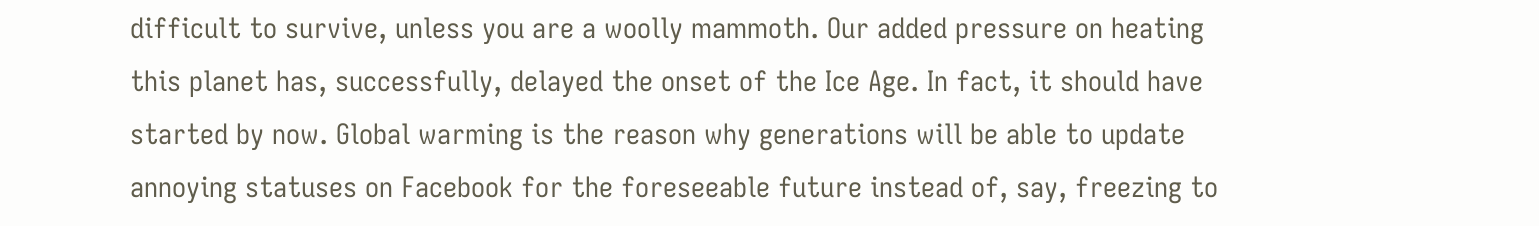difficult to survive, unless you are a woolly mammoth. Our added pressure on heating this planet has, successfully, delayed the onset of the Ice Age. In fact, it should have started by now. Global warming is the reason why generations will be able to update annoying statuses on Facebook for the foreseeable future instead of, say, freezing to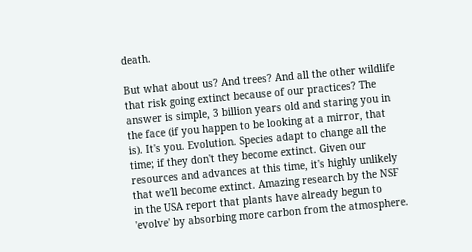death.

But what about us? And trees? And all the other wildlife that risk going extinct because of our practices? The answer is simple, 3 billion years old and staring you in the face (if you happen to be looking at a mirror, that is). It's you. Evolution. Species adapt to change all the time; if they don't they become extinct. Given our resources and advances at this time, it's highly unlikely that we'll become extinct. Amazing research by the NSF in the USA report that plants have already begun to 'evolve' by absorbing more carbon from the atmosphere.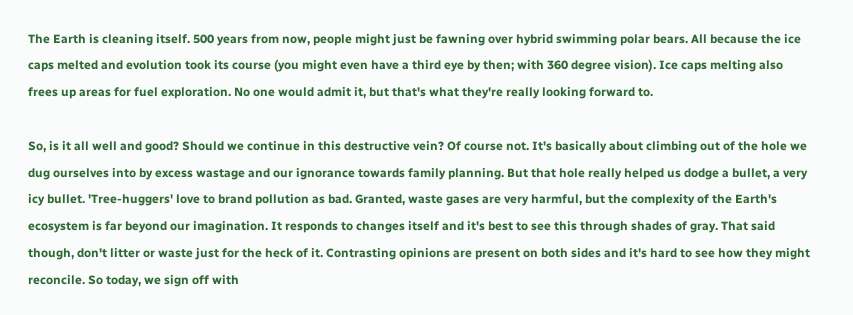The Earth is cleaning itself. 500 years from now, people might just be fawning over hybrid swimming polar bears. All because the ice caps melted and evolution took its course (you might even have a third eye by then; with 360 degree vision). Ice caps melting also frees up areas for fuel exploration. No one would admit it, but that's what they're really looking forward to.

So, is it all well and good? Should we continue in this destructive vein? Of course not. It's basically about climbing out of the hole we dug ourselves into by excess wastage and our ignorance towards family planning. But that hole really helped us dodge a bullet, a very icy bullet. 'Tree-huggers' love to brand pollution as bad. Granted, waste gases are very harmful, but the complexity of the Earth's ecosystem is far beyond our imagination. It responds to changes itself and it's best to see this through shades of gray. That said though, don't litter or waste just for the heck of it. Contrasting opinions are present on both sides and it's hard to see how they might reconcile. So today, we sign off with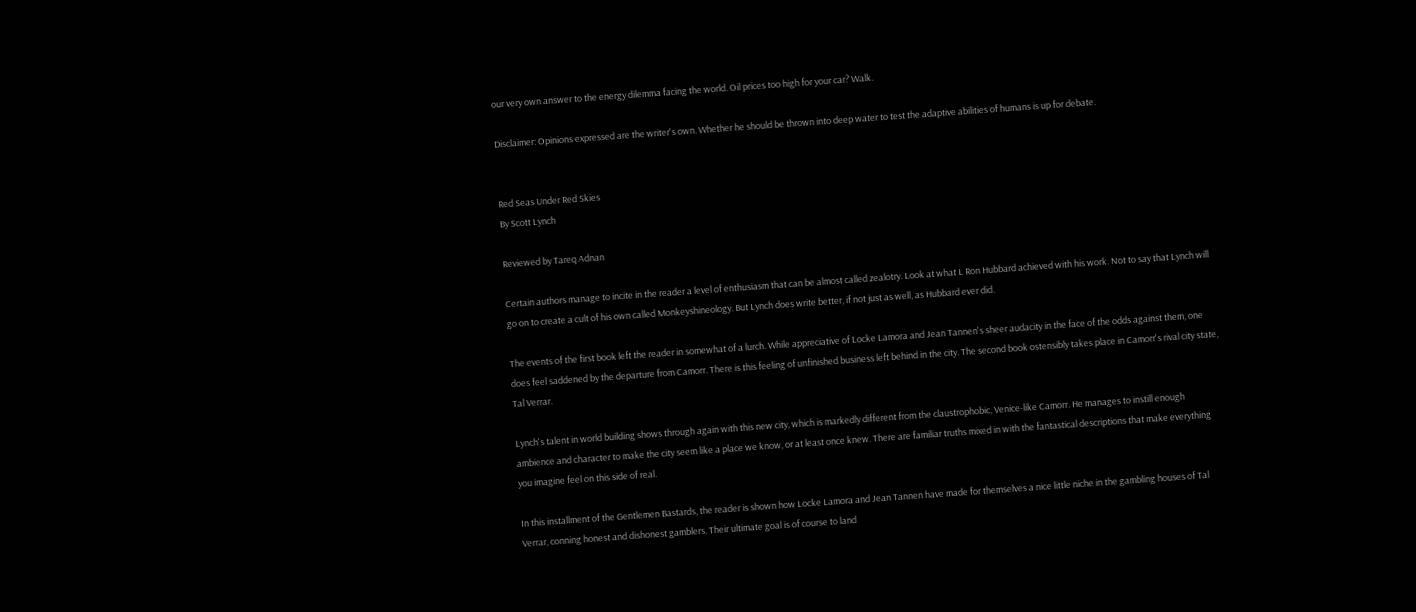our very own answer to the energy dilemma facing the world. Oil prices too high for your car? Walk.

Disclaimer: Opinions expressed are the writer's own. Whether he should be thrown into deep water to test the adaptive abilities of humans is up for debate.


Red Seas Under Red Skies
By Scott Lynch

Reviewed by Tareq Adnan

Certain authors manage to incite in the reader a level of enthusiasm that can be almost called zealotry. Look at what L Ron Hubbard achieved with his work. Not to say that Lynch will go on to create a cult of his own called Monkeyshineology. But Lynch does write better, if not just as well, as Hubbard ever did.

The events of the first book left the reader in somewhat of a lurch. While appreciative of Locke Lamora and Jean Tannen's sheer audacity in the face of the odds against them, one does feel saddened by the departure from Camorr. There is this feeling of unfinished business left behind in the city. The second book ostensibly takes place in Camorr's rival city state, Tal Verrar.

Lynch's talent in world building shows through again with this new city, which is markedly different from the claustrophobic, Venice-like Camorr. He manages to instill enough ambience and character to make the city seem like a place we know, or at least once knew. There are familiar truths mixed in with the fantastical descriptions that make everything you imagine feel on this side of real.

In this installment of the Gentlemen Bastards, the reader is shown how Locke Lamora and Jean Tannen have made for themselves a nice little niche in the gambling houses of Tal Verrar, conning honest and dishonest gamblers. Their ultimate goal is of course to land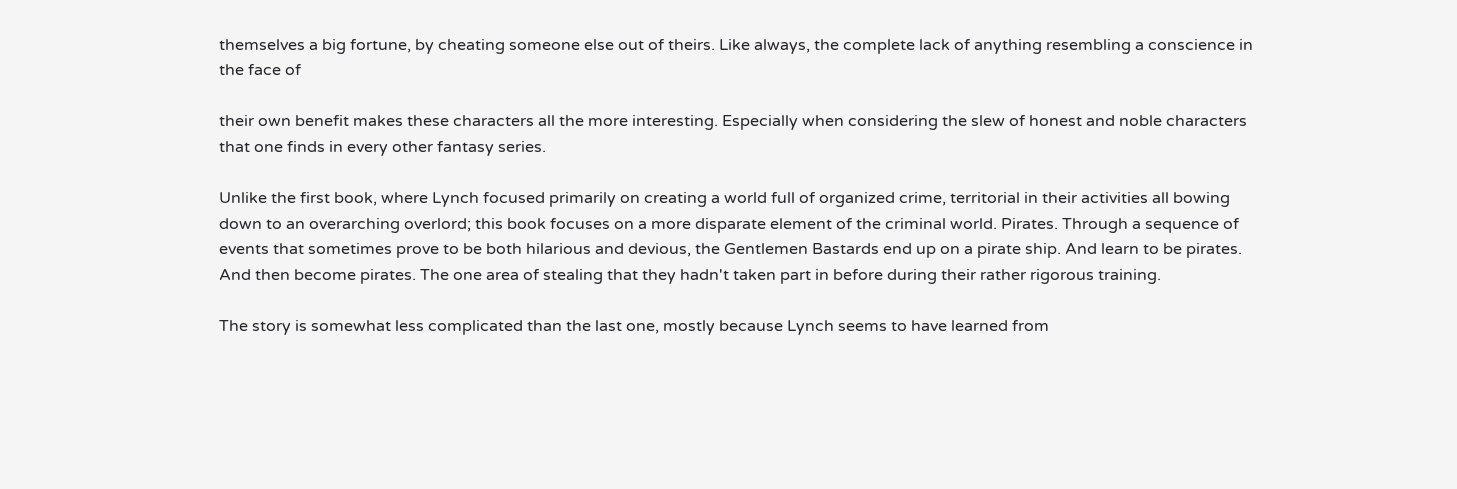themselves a big fortune, by cheating someone else out of theirs. Like always, the complete lack of anything resembling a conscience in the face of

their own benefit makes these characters all the more interesting. Especially when considering the slew of honest and noble characters that one finds in every other fantasy series.

Unlike the first book, where Lynch focused primarily on creating a world full of organized crime, territorial in their activities all bowing down to an overarching overlord; this book focuses on a more disparate element of the criminal world. Pirates. Through a sequence of events that sometimes prove to be both hilarious and devious, the Gentlemen Bastards end up on a pirate ship. And learn to be pirates. And then become pirates. The one area of stealing that they hadn't taken part in before during their rather rigorous training.

The story is somewhat less complicated than the last one, mostly because Lynch seems to have learned from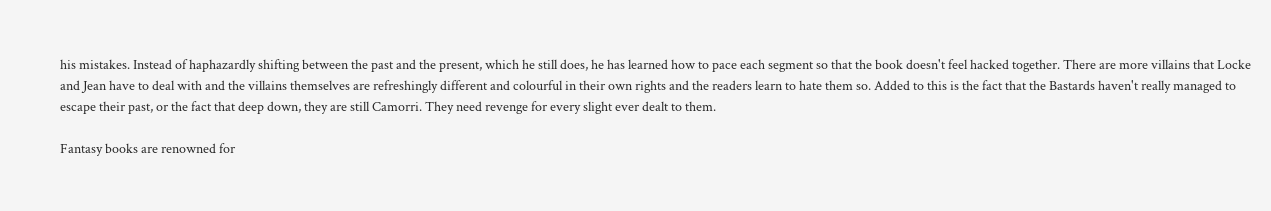his mistakes. Instead of haphazardly shifting between the past and the present, which he still does, he has learned how to pace each segment so that the book doesn't feel hacked together. There are more villains that Locke and Jean have to deal with and the villains themselves are refreshingly different and colourful in their own rights and the readers learn to hate them so. Added to this is the fact that the Bastards haven't really managed to escape their past, or the fact that deep down, they are still Camorri. They need revenge for every slight ever dealt to them.

Fantasy books are renowned for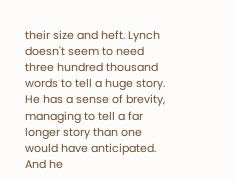their size and heft. Lynch doesn't seem to need three hundred thousand words to tell a huge story. He has a sense of brevity, managing to tell a far longer story than one would have anticipated. And he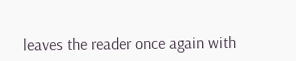leaves the reader once again with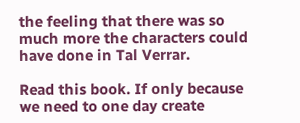the feeling that there was so much more the characters could have done in Tal Verrar.

Read this book. If only because we need to one day create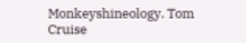Monkeyshineology. Tom Cruise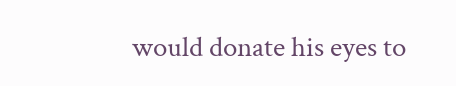would donate his eyes to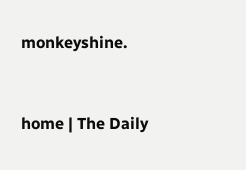monkeyshine.


home | The Daily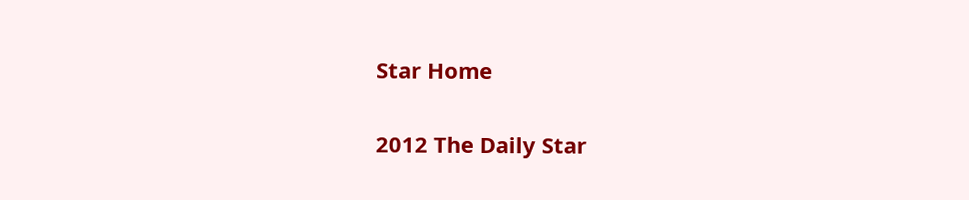Star Home

2012 The Daily Star